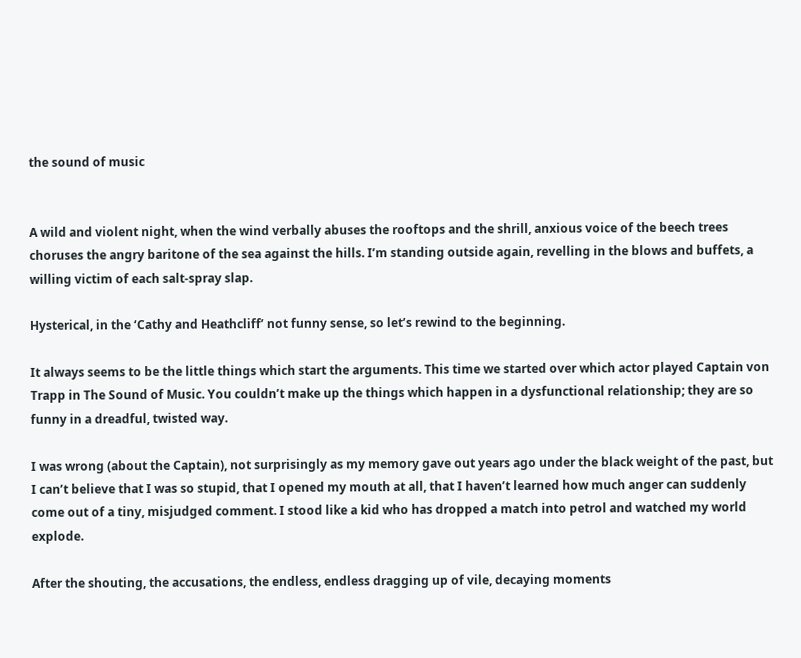the sound of music


A wild and violent night, when the wind verbally abuses the rooftops and the shrill, anxious voice of the beech trees choruses the angry baritone of the sea against the hills. I’m standing outside again, revelling in the blows and buffets, a willing victim of each salt-spray slap.

Hysterical, in the ‘Cathy and Heathcliff’ not funny sense, so let’s rewind to the beginning.

It always seems to be the little things which start the arguments. This time we started over which actor played Captain von Trapp in The Sound of Music. You couldn’t make up the things which happen in a dysfunctional relationship; they are so funny in a dreadful, twisted way.

I was wrong (about the Captain), not surprisingly as my memory gave out years ago under the black weight of the past, but I can’t believe that I was so stupid, that I opened my mouth at all, that I haven’t learned how much anger can suddenly come out of a tiny, misjudged comment. I stood like a kid who has dropped a match into petrol and watched my world explode.

After the shouting, the accusations, the endless, endless dragging up of vile, decaying moments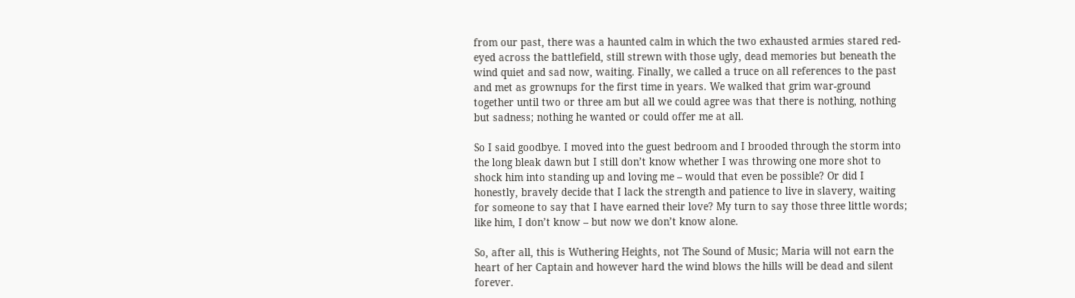from our past, there was a haunted calm in which the two exhausted armies stared red-eyed across the battlefield, still strewn with those ugly, dead memories but beneath the wind quiet and sad now, waiting. Finally, we called a truce on all references to the past and met as grownups for the first time in years. We walked that grim war-ground together until two or three am but all we could agree was that there is nothing, nothing but sadness; nothing he wanted or could offer me at all.

So I said goodbye. I moved into the guest bedroom and I brooded through the storm into the long bleak dawn but I still don’t know whether I was throwing one more shot to shock him into standing up and loving me – would that even be possible? Or did I honestly, bravely decide that I lack the strength and patience to live in slavery, waiting for someone to say that I have earned their love? My turn to say those three little words; like him, I don’t know – but now we don’t know alone.

So, after all, this is Wuthering Heights, not The Sound of Music; Maria will not earn the heart of her Captain and however hard the wind blows the hills will be dead and silent forever.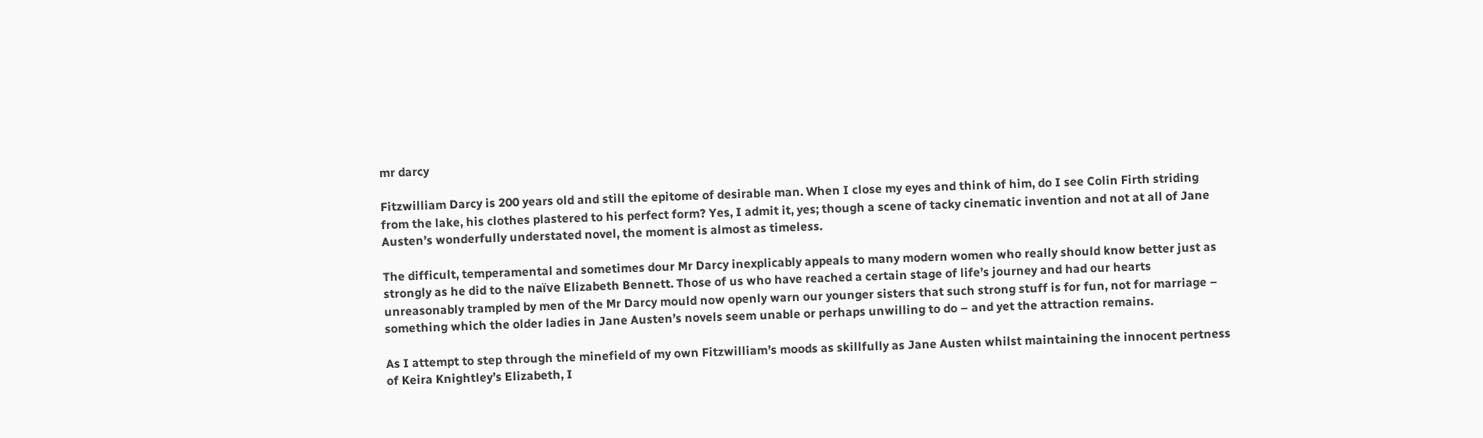mr darcy

Fitzwilliam Darcy is 200 years old and still the epitome of desirable man. When I close my eyes and think of him, do I see Colin Firth striding from the lake, his clothes plastered to his perfect form? Yes, I admit it, yes; though a scene of tacky cinematic invention and not at all of Jane Austen’s wonderfully understated novel, the moment is almost as timeless.

The difficult, temperamental and sometimes dour Mr Darcy inexplicably appeals to many modern women who really should know better just as strongly as he did to the naïve Elizabeth Bennett. Those of us who have reached a certain stage of life’s journey and had our hearts unreasonably trampled by men of the Mr Darcy mould now openly warn our younger sisters that such strong stuff is for fun, not for marriage – something which the older ladies in Jane Austen’s novels seem unable or perhaps unwilling to do – and yet the attraction remains.

As I attempt to step through the minefield of my own Fitzwilliam’s moods as skillfully as Jane Austen whilst maintaining the innocent pertness of Keira Knightley’s Elizabeth, I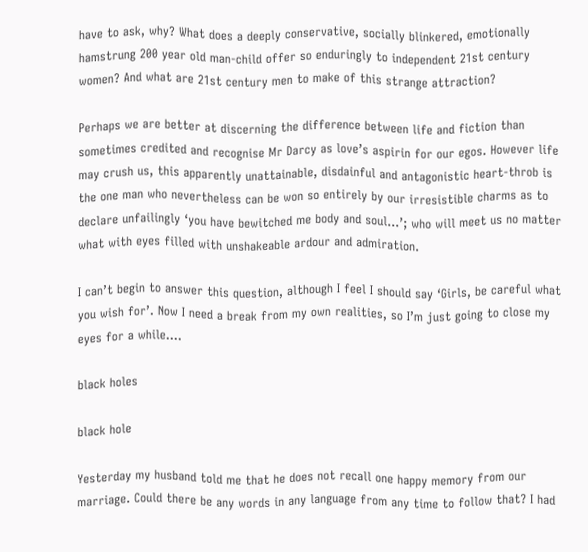have to ask, why? What does a deeply conservative, socially blinkered, emotionally hamstrung 200 year old man-child offer so enduringly to independent 21st century women? And what are 21st century men to make of this strange attraction?

Perhaps we are better at discerning the difference between life and fiction than sometimes credited and recognise Mr Darcy as love’s aspirin for our egos. However life may crush us, this apparently unattainable, disdainful and antagonistic heart-throb is the one man who nevertheless can be won so entirely by our irresistible charms as to declare unfailingly ‘you have bewitched me body and soul…’; who will meet us no matter what with eyes filled with unshakeable ardour and admiration.

I can’t begin to answer this question, although I feel I should say ‘Girls, be careful what you wish for’. Now I need a break from my own realities, so I’m just going to close my eyes for a while….

black holes

black hole

Yesterday my husband told me that he does not recall one happy memory from our marriage. Could there be any words in any language from any time to follow that? I had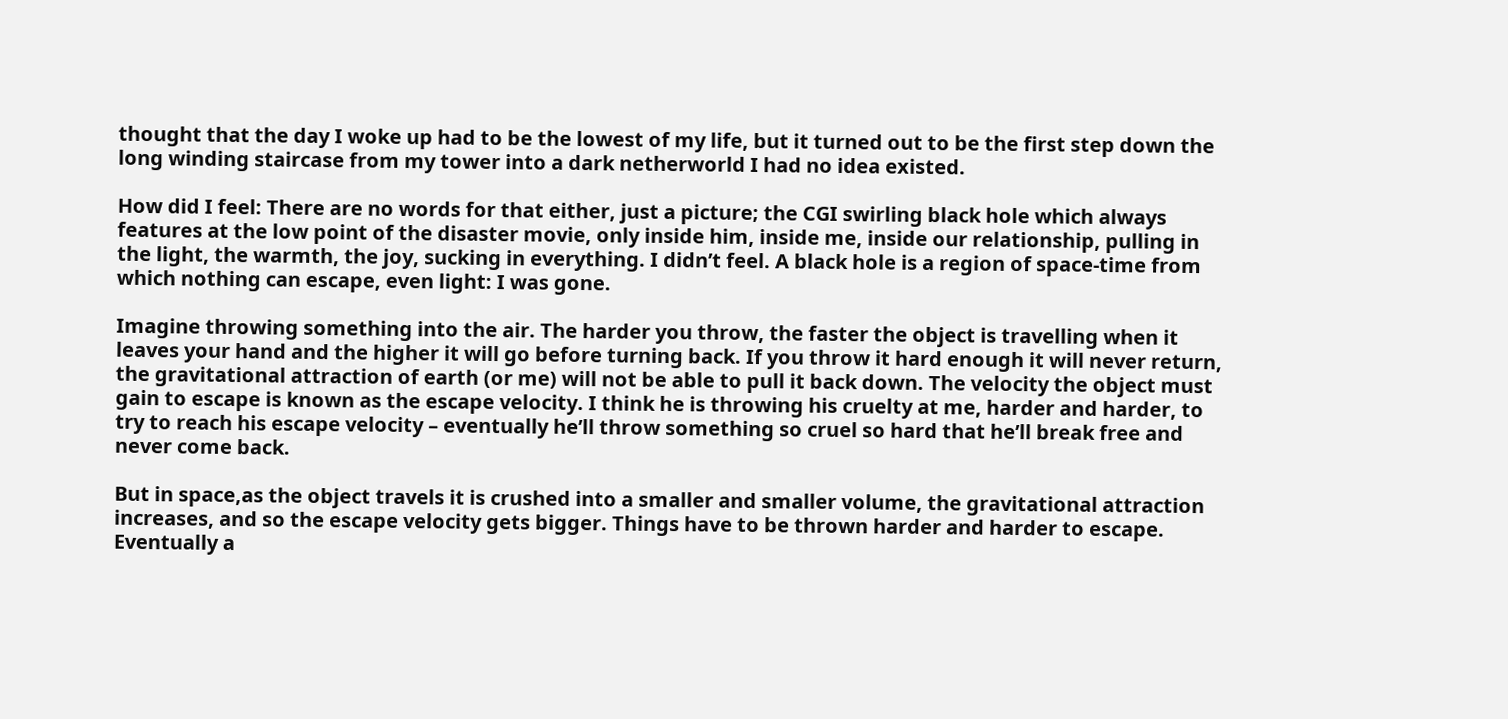thought that the day I woke up had to be the lowest of my life, but it turned out to be the first step down the long winding staircase from my tower into a dark netherworld I had no idea existed.

How did I feel: There are no words for that either, just a picture; the CGI swirling black hole which always features at the low point of the disaster movie, only inside him, inside me, inside our relationship, pulling in the light, the warmth, the joy, sucking in everything. I didn’t feel. A black hole is a region of space-time from which nothing can escape, even light: I was gone.

Imagine throwing something into the air. The harder you throw, the faster the object is travelling when it leaves your hand and the higher it will go before turning back. If you throw it hard enough it will never return, the gravitational attraction of earth (or me) will not be able to pull it back down. The velocity the object must gain to escape is known as the escape velocity. I think he is throwing his cruelty at me, harder and harder, to try to reach his escape velocity – eventually he’ll throw something so cruel so hard that he’ll break free and never come back.

But in space,as the object travels it is crushed into a smaller and smaller volume, the gravitational attraction increases, and so the escape velocity gets bigger. Things have to be thrown harder and harder to escape. Eventually a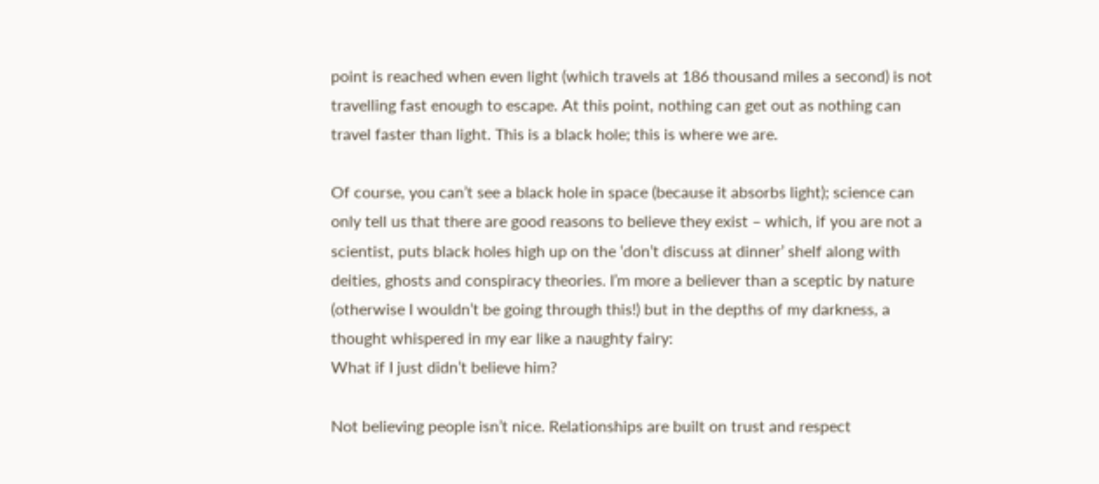point is reached when even light (which travels at 186 thousand miles a second) is not travelling fast enough to escape. At this point, nothing can get out as nothing can travel faster than light. This is a black hole; this is where we are.

Of course, you can’t see a black hole in space (because it absorbs light); science can only tell us that there are good reasons to believe they exist – which, if you are not a scientist, puts black holes high up on the ‘don’t discuss at dinner’ shelf along with deities, ghosts and conspiracy theories. I’m more a believer than a sceptic by nature (otherwise I wouldn’t be going through this!) but in the depths of my darkness, a thought whispered in my ear like a naughty fairy:
What if I just didn’t believe him?

Not believing people isn’t nice. Relationships are built on trust and respect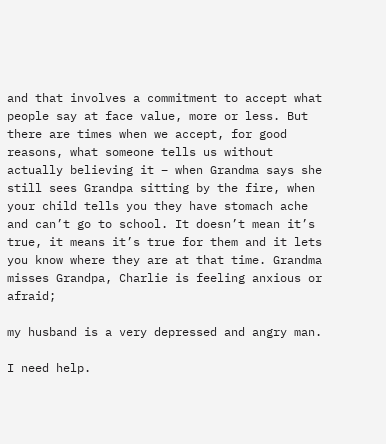and that involves a commitment to accept what people say at face value, more or less. But there are times when we accept, for good reasons, what someone tells us without actually believing it – when Grandma says she still sees Grandpa sitting by the fire, when your child tells you they have stomach ache and can’t go to school. It doesn’t mean it’s true, it means it’s true for them and it lets you know where they are at that time. Grandma misses Grandpa, Charlie is feeling anxious or afraid;

my husband is a very depressed and angry man.

I need help.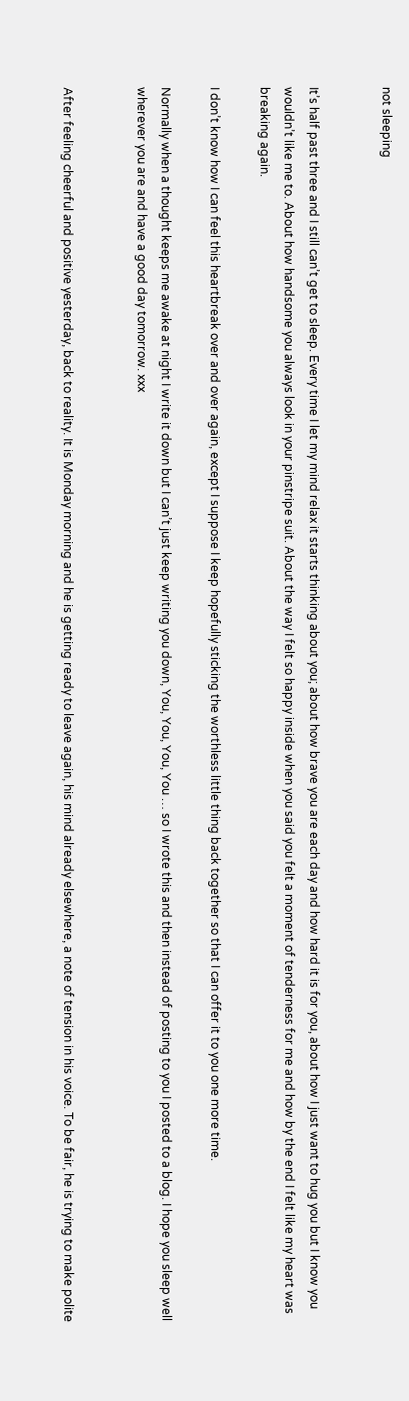not sleeping


It’s half past three and I still can’t get to sleep. Every time I let my mind relax it starts thinking about you; about how brave you are each day and how hard it is for you, about how I just want to hug you but I know you wouldn’t like me to. About how handsome you always look in your pinstripe suit. About the way I felt so happy inside when you said you felt a moment of tenderness for me and how by the end I felt like my heart was breaking again.

I don’t know how I can feel this heartbreak over and over again, except I suppose I keep hopefully sticking the worthless little thing back together so that I can offer it to you one more time.

Normally when a thought keeps me awake at night I write it down but I can’t just keep writing you down, You, You, You, You … so I wrote this and then instead of posting to you I posted to a blog. I hope you sleep well wherever you are and have a good day tomorrow. xxx


After feeling cheerful and positive yesterday, back to reality. It is Monday morning and he is getting ready to leave again, his mind already elsewhere, a note of tension in his voice. To be fair, he is trying to make polite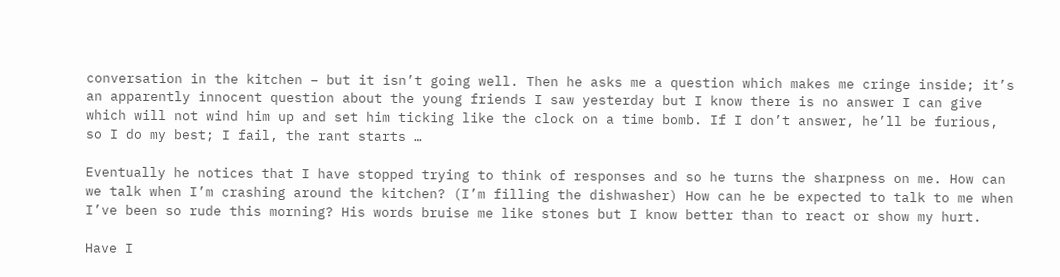conversation in the kitchen – but it isn’t going well. Then he asks me a question which makes me cringe inside; it’s an apparently innocent question about the young friends I saw yesterday but I know there is no answer I can give which will not wind him up and set him ticking like the clock on a time bomb. If I don’t answer, he’ll be furious, so I do my best; I fail, the rant starts …

Eventually he notices that I have stopped trying to think of responses and so he turns the sharpness on me. How can we talk when I’m crashing around the kitchen? (I’m filling the dishwasher) How can he be expected to talk to me when I’ve been so rude this morning? His words bruise me like stones but I know better than to react or show my hurt.

Have I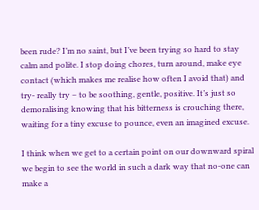been rude? I’m no saint, but I’ve been trying so hard to stay calm and polite. I stop doing chores, turn around, make eye contact (which makes me realise how often I avoid that) and try- really try – to be soothing, gentle, positive. It’s just so demoralising knowing that his bitterness is crouching there, waiting for a tiny excuse to pounce, even an imagined excuse.

I think when we get to a certain point on our downward spiral we begin to see the world in such a dark way that no-one can make a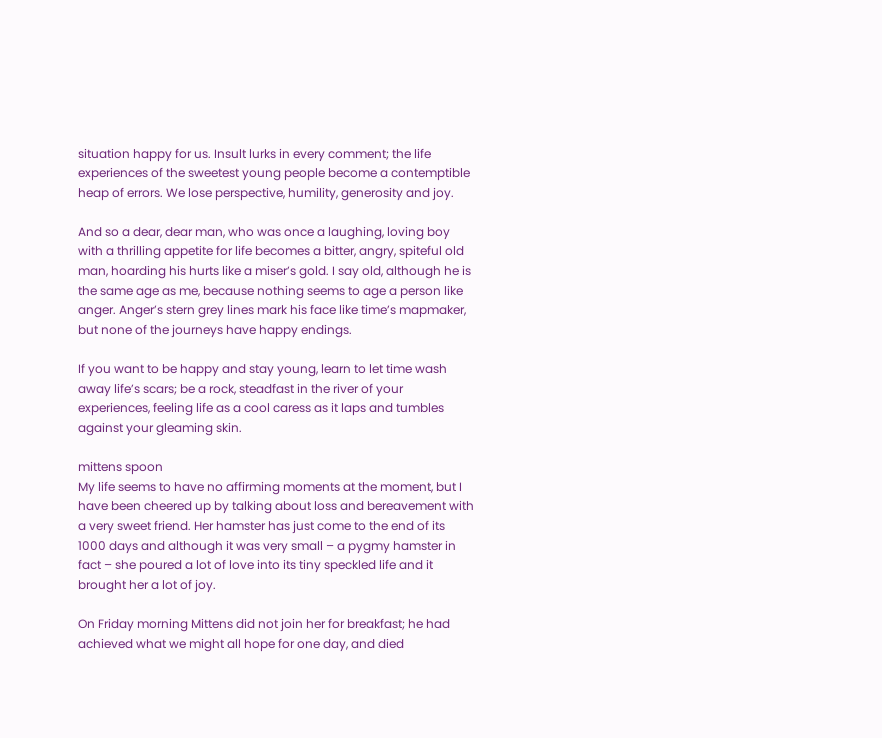situation happy for us. Insult lurks in every comment; the life experiences of the sweetest young people become a contemptible heap of errors. We lose perspective, humility, generosity and joy.

And so a dear, dear man, who was once a laughing, loving boy with a thrilling appetite for life becomes a bitter, angry, spiteful old man, hoarding his hurts like a miser’s gold. I say old, although he is the same age as me, because nothing seems to age a person like anger. Anger’s stern grey lines mark his face like time’s mapmaker, but none of the journeys have happy endings.

If you want to be happy and stay young, learn to let time wash away life’s scars; be a rock, steadfast in the river of your experiences, feeling life as a cool caress as it laps and tumbles against your gleaming skin.

mittens spoon
My life seems to have no affirming moments at the moment, but I have been cheered up by talking about loss and bereavement with a very sweet friend. Her hamster has just come to the end of its 1000 days and although it was very small – a pygmy hamster in fact – she poured a lot of love into its tiny speckled life and it brought her a lot of joy.

On Friday morning Mittens did not join her for breakfast; he had achieved what we might all hope for one day, and died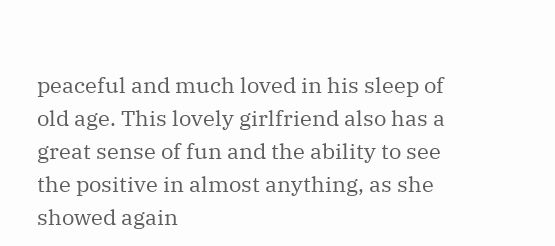peaceful and much loved in his sleep of old age. This lovely girlfriend also has a great sense of fun and the ability to see the positive in almost anything, as she showed again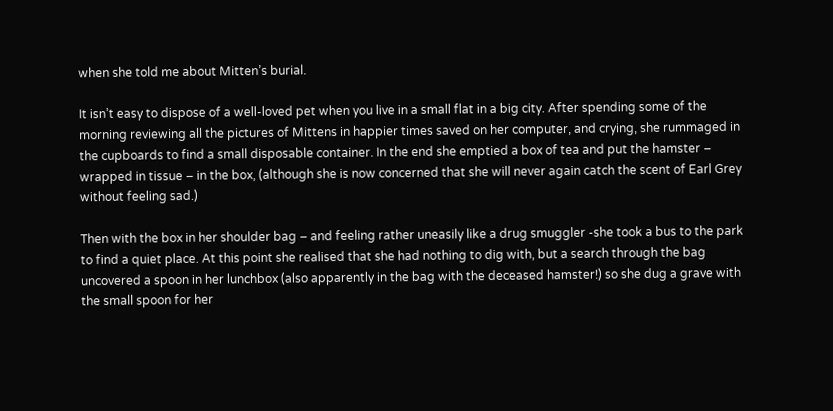when she told me about Mitten’s burial.

It isn’t easy to dispose of a well-loved pet when you live in a small flat in a big city. After spending some of the morning reviewing all the pictures of Mittens in happier times saved on her computer, and crying, she rummaged in the cupboards to find a small disposable container. In the end she emptied a box of tea and put the hamster – wrapped in tissue – in the box, (although she is now concerned that she will never again catch the scent of Earl Grey without feeling sad.)

Then with the box in her shoulder bag – and feeling rather uneasily like a drug smuggler -she took a bus to the park to find a quiet place. At this point she realised that she had nothing to dig with, but a search through the bag uncovered a spoon in her lunchbox (also apparently in the bag with the deceased hamster!) so she dug a grave with the small spoon for her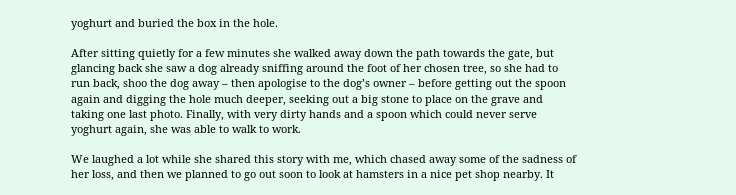yoghurt and buried the box in the hole.

After sitting quietly for a few minutes she walked away down the path towards the gate, but glancing back she saw a dog already sniffing around the foot of her chosen tree, so she had to run back, shoo the dog away – then apologise to the dog’s owner – before getting out the spoon again and digging the hole much deeper, seeking out a big stone to place on the grave and taking one last photo. Finally, with very dirty hands and a spoon which could never serve yoghurt again, she was able to walk to work.

We laughed a lot while she shared this story with me, which chased away some of the sadness of her loss, and then we planned to go out soon to look at hamsters in a nice pet shop nearby. It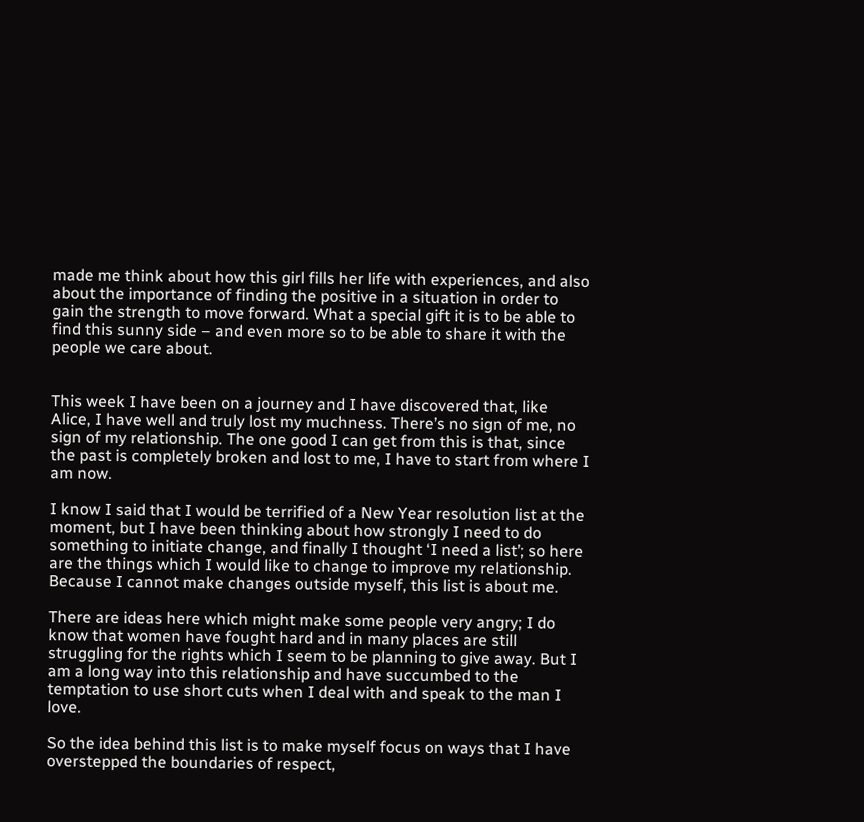made me think about how this girl fills her life with experiences, and also about the importance of finding the positive in a situation in order to gain the strength to move forward. What a special gift it is to be able to find this sunny side – and even more so to be able to share it with the people we care about.


This week I have been on a journey and I have discovered that, like Alice, I have well and truly lost my muchness. There’s no sign of me, no sign of my relationship. The one good I can get from this is that, since the past is completely broken and lost to me, I have to start from where I am now.

I know I said that I would be terrified of a New Year resolution list at the moment, but I have been thinking about how strongly I need to do something to initiate change, and finally I thought ‘I need a list’; so here are the things which I would like to change to improve my relationship. Because I cannot make changes outside myself, this list is about me.

There are ideas here which might make some people very angry; I do know that women have fought hard and in many places are still struggling for the rights which I seem to be planning to give away. But I am a long way into this relationship and have succumbed to the temptation to use short cuts when I deal with and speak to the man I love.

So the idea behind this list is to make myself focus on ways that I have overstepped the boundaries of respect,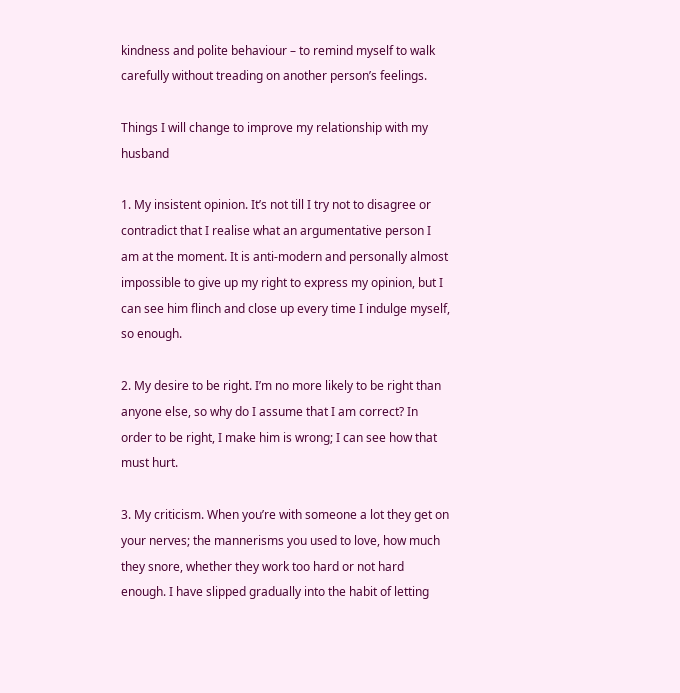kindness and polite behaviour – to remind myself to walk carefully without treading on another person’s feelings.

Things I will change to improve my relationship with my husband

1. My insistent opinion. It’s not till I try not to disagree or contradict that I realise what an argumentative person I am at the moment. It is anti-modern and personally almost impossible to give up my right to express my opinion, but I can see him flinch and close up every time I indulge myself, so enough.

2. My desire to be right. I’m no more likely to be right than anyone else, so why do I assume that I am correct? In order to be right, I make him is wrong; I can see how that must hurt.

3. My criticism. When you’re with someone a lot they get on your nerves; the mannerisms you used to love, how much they snore, whether they work too hard or not hard enough. I have slipped gradually into the habit of letting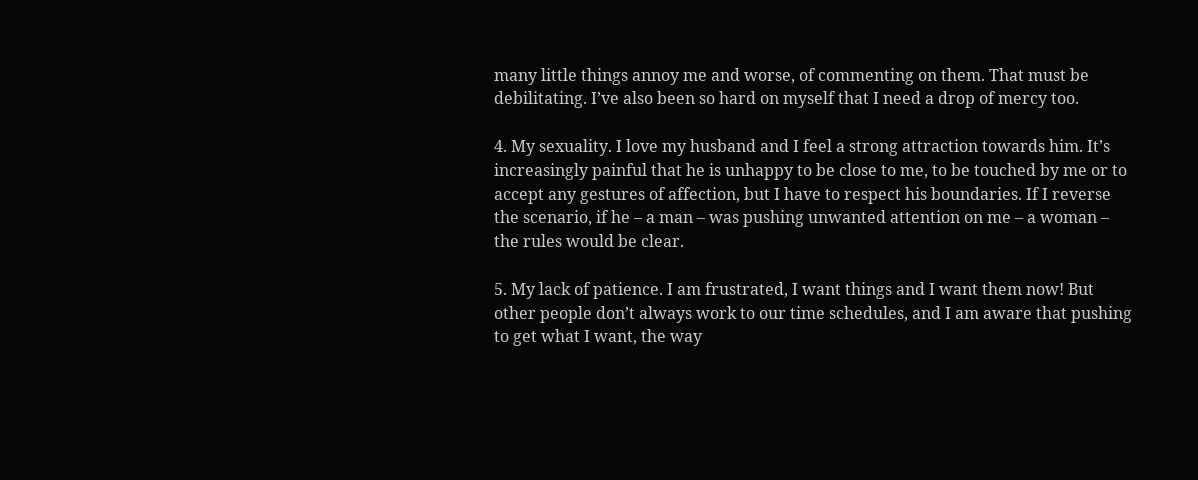many little things annoy me and worse, of commenting on them. That must be debilitating. I’ve also been so hard on myself that I need a drop of mercy too.

4. My sexuality. I love my husband and I feel a strong attraction towards him. It’s increasingly painful that he is unhappy to be close to me, to be touched by me or to accept any gestures of affection, but I have to respect his boundaries. If I reverse the scenario, if he – a man – was pushing unwanted attention on me – a woman – the rules would be clear.

5. My lack of patience. I am frustrated, I want things and I want them now! But other people don’t always work to our time schedules, and I am aware that pushing to get what I want, the way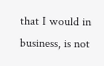that I would in business, is not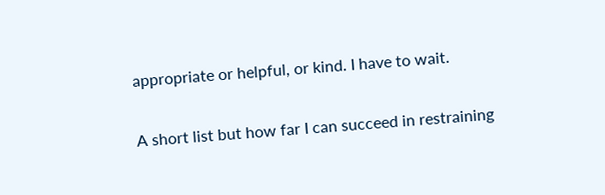appropriate or helpful, or kind. I have to wait.

A short list but how far I can succeed in restraining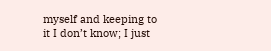myself and keeping to it I don’t know; I just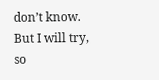don’t know. But I will try, so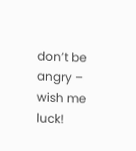don’t be angry – wish me luck!